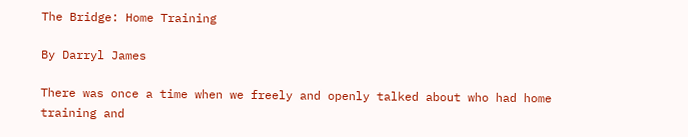The Bridge: Home Training

By Darryl James

There was once a time when we freely and openly talked about who had home training and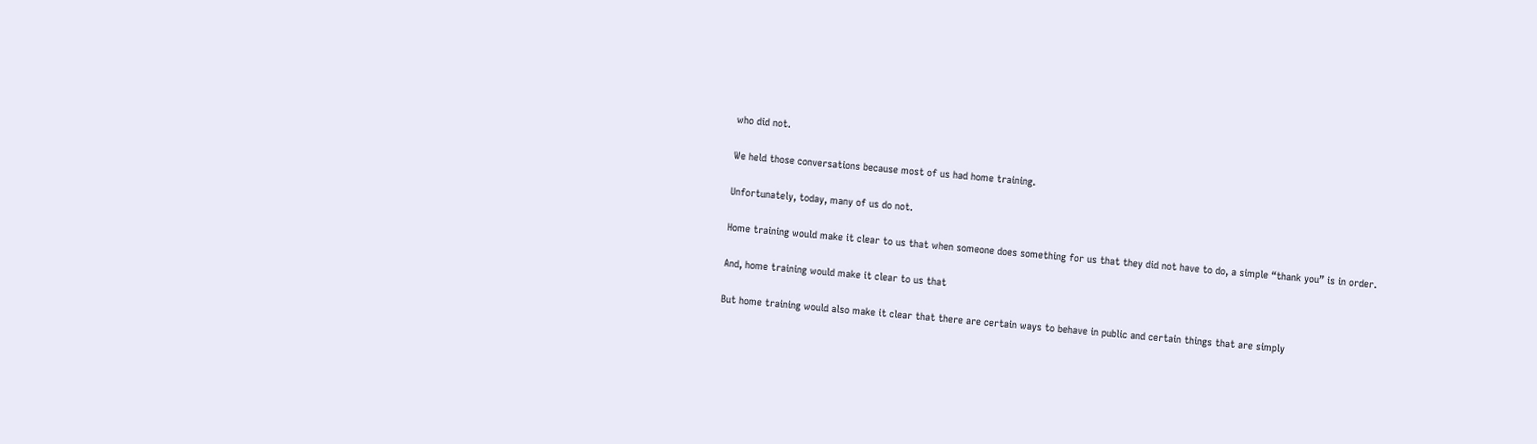who did not.

We held those conversations because most of us had home training.

Unfortunately, today, many of us do not.

Home training would make it clear to us that when someone does something for us that they did not have to do, a simple “thank you” is in order.

And, home training would make it clear to us that

But home training would also make it clear that there are certain ways to behave in public and certain things that are simply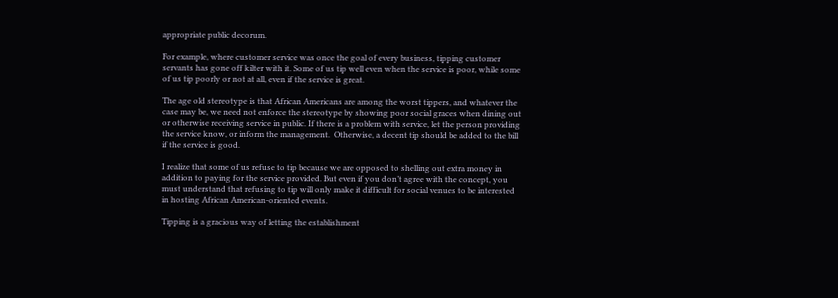appropriate public decorum.

For example, where customer service was once the goal of every business, tipping customer servants has gone off kilter with it. Some of us tip well even when the service is poor, while some of us tip poorly or not at all, even if the service is great.

The age old stereotype is that African Americans are among the worst tippers, and whatever the case may be, we need not enforce the stereotype by showing poor social graces when dining out or otherwise receiving service in public. If there is a problem with service, let the person providing the service know, or inform the management.  Otherwise, a decent tip should be added to the bill if the service is good.

I realize that some of us refuse to tip because we are opposed to shelling out extra money in addition to paying for the service provided. But even if you don’t agree with the concept, you must understand that refusing to tip will only make it difficult for social venues to be interested in hosting African American-oriented events.

Tipping is a gracious way of letting the establishment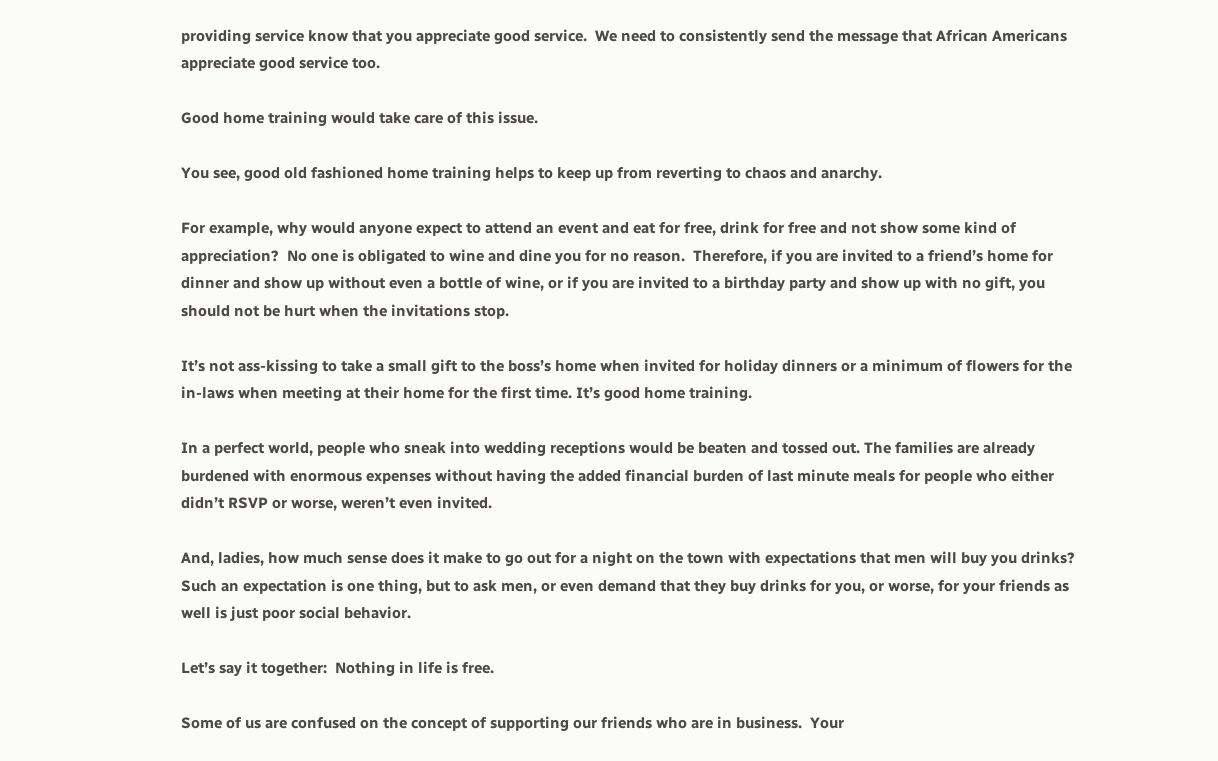providing service know that you appreciate good service.  We need to consistently send the message that African Americans appreciate good service too.

Good home training would take care of this issue.

You see, good old fashioned home training helps to keep up from reverting to chaos and anarchy.

For example, why would anyone expect to attend an event and eat for free, drink for free and not show some kind of appreciation?  No one is obligated to wine and dine you for no reason.  Therefore, if you are invited to a friend’s home for dinner and show up without even a bottle of wine, or if you are invited to a birthday party and show up with no gift, you should not be hurt when the invitations stop.

It’s not ass-kissing to take a small gift to the boss’s home when invited for holiday dinners or a minimum of flowers for the in-laws when meeting at their home for the first time. It’s good home training.

In a perfect world, people who sneak into wedding receptions would be beaten and tossed out. The families are already burdened with enormous expenses without having the added financial burden of last minute meals for people who either didn’t RSVP or worse, weren’t even invited.

And, ladies, how much sense does it make to go out for a night on the town with expectations that men will buy you drinks?  Such an expectation is one thing, but to ask men, or even demand that they buy drinks for you, or worse, for your friends as well is just poor social behavior.

Let’s say it together:  Nothing in life is free.

Some of us are confused on the concept of supporting our friends who are in business.  Your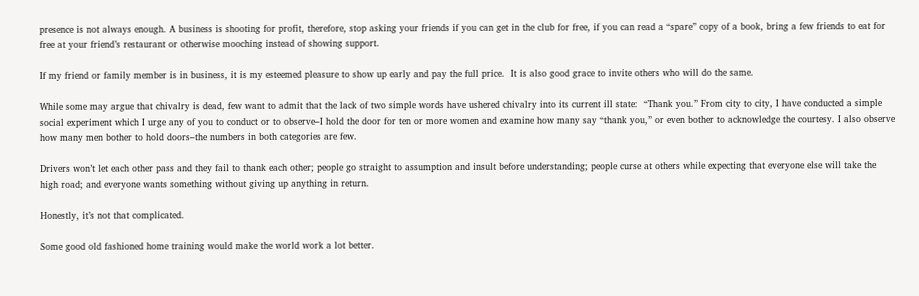presence is not always enough. A business is shooting for profit, therefore, stop asking your friends if you can get in the club for free, if you can read a “spare” copy of a book, bring a few friends to eat for free at your friend’s restaurant or otherwise mooching instead of showing support.

If my friend or family member is in business, it is my esteemed pleasure to show up early and pay the full price.  It is also good grace to invite others who will do the same.

While some may argue that chivalry is dead, few want to admit that the lack of two simple words have ushered chivalry into its current ill state:  “Thank you.” From city to city, I have conducted a simple social experiment which I urge any of you to conduct or to observe–I hold the door for ten or more women and examine how many say “thank you,” or even bother to acknowledge the courtesy. I also observe how many men bother to hold doors–the numbers in both categories are few.

Drivers won’t let each other pass and they fail to thank each other; people go straight to assumption and insult before understanding; people curse at others while expecting that everyone else will take the high road; and everyone wants something without giving up anything in return.

Honestly, it’s not that complicated.

Some good old fashioned home training would make the world work a lot better.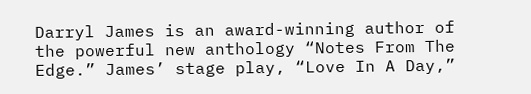Darryl James is an award-winning author of the powerful new anthology “Notes From The Edge.” James’ stage play, “Love In A Day,”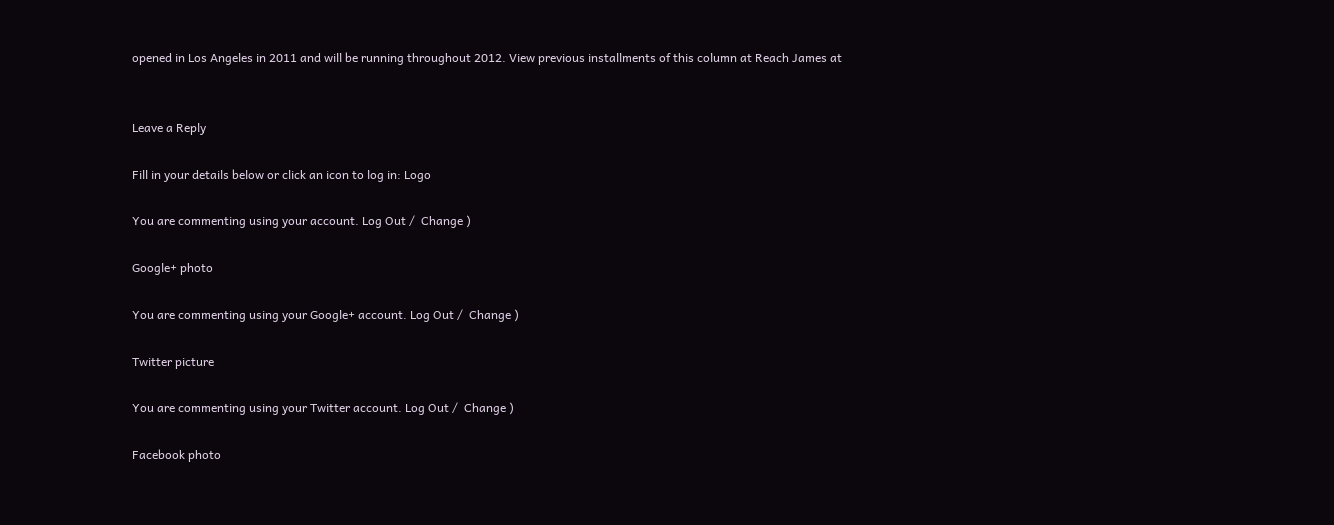opened in Los Angeles in 2011 and will be running throughout 2012. View previous installments of this column at Reach James at


Leave a Reply

Fill in your details below or click an icon to log in: Logo

You are commenting using your account. Log Out /  Change )

Google+ photo

You are commenting using your Google+ account. Log Out /  Change )

Twitter picture

You are commenting using your Twitter account. Log Out /  Change )

Facebook photo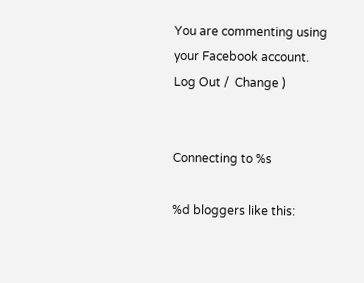You are commenting using your Facebook account. Log Out /  Change )


Connecting to %s

%d bloggers like this: